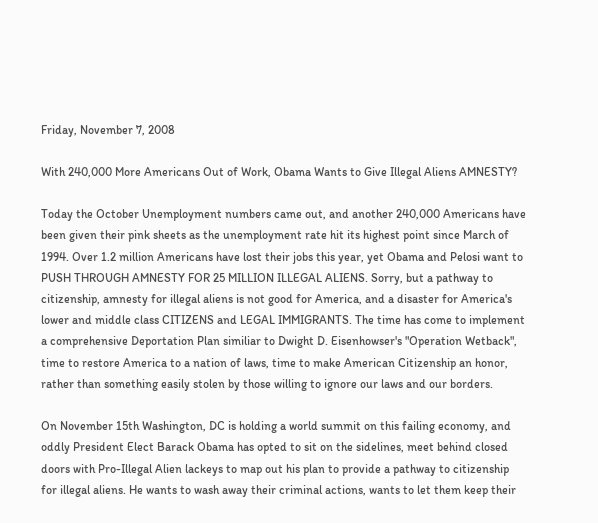Friday, November 7, 2008

With 240,000 More Americans Out of Work, Obama Wants to Give Illegal Aliens AMNESTY?

Today the October Unemployment numbers came out, and another 240,000 Americans have been given their pink sheets as the unemployment rate hit its highest point since March of 1994. Over 1.2 million Americans have lost their jobs this year, yet Obama and Pelosi want to PUSH THROUGH AMNESTY FOR 25 MILLION ILLEGAL ALIENS. Sorry, but a pathway to citizenship, amnesty for illegal aliens is not good for America, and a disaster for America's lower and middle class CITIZENS and LEGAL IMMIGRANTS. The time has come to implement a comprehensive Deportation Plan similiar to Dwight D. Eisenhowser's "Operation Wetback", time to restore America to a nation of laws, time to make American Citizenship an honor, rather than something easily stolen by those willing to ignore our laws and our borders.

On November 15th Washington, DC is holding a world summit on this failing economy, and oddly President Elect Barack Obama has opted to sit on the sidelines, meet behind closed doors with Pro-Illegal Alien lackeys to map out his plan to provide a pathway to citizenship for illegal aliens. He wants to wash away their criminal actions, wants to let them keep their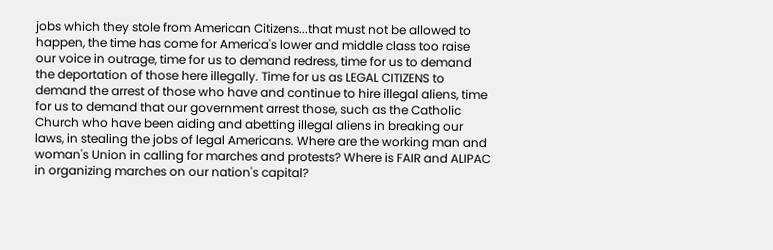jobs which they stole from American Citizens...that must not be allowed to happen, the time has come for America's lower and middle class too raise our voice in outrage, time for us to demand redress, time for us to demand the deportation of those here illegally. Time for us as LEGAL CITIZENS to demand the arrest of those who have and continue to hire illegal aliens, time for us to demand that our government arrest those, such as the Catholic Church who have been aiding and abetting illegal aliens in breaking our laws, in stealing the jobs of legal Americans. Where are the working man and woman's Union in calling for marches and protests? Where is FAIR and ALIPAC in organizing marches on our nation's capital?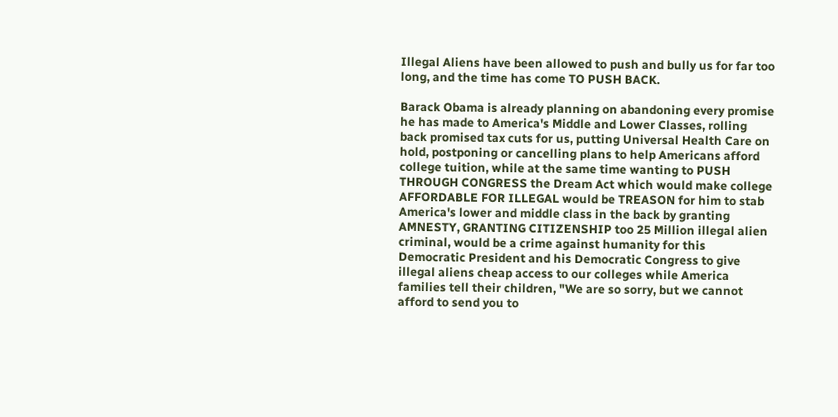Illegal Aliens have been allowed to push and bully us for far too long, and the time has come TO PUSH BACK.

Barack Obama is already planning on abandoning every promise he has made to America's Middle and Lower Classes, rolling back promised tax cuts for us, putting Universal Health Care on hold, postponing or cancelling plans to help Americans afford college tuition, while at the same time wanting to PUSH THROUGH CONGRESS the Dream Act which would make college AFFORDABLE FOR ILLEGAL would be TREASON for him to stab America's lower and middle class in the back by granting AMNESTY, GRANTING CITIZENSHIP too 25 Million illegal alien criminal, would be a crime against humanity for this Democratic President and his Democratic Congress to give illegal aliens cheap access to our colleges while America families tell their children, "We are so sorry, but we cannot afford to send you to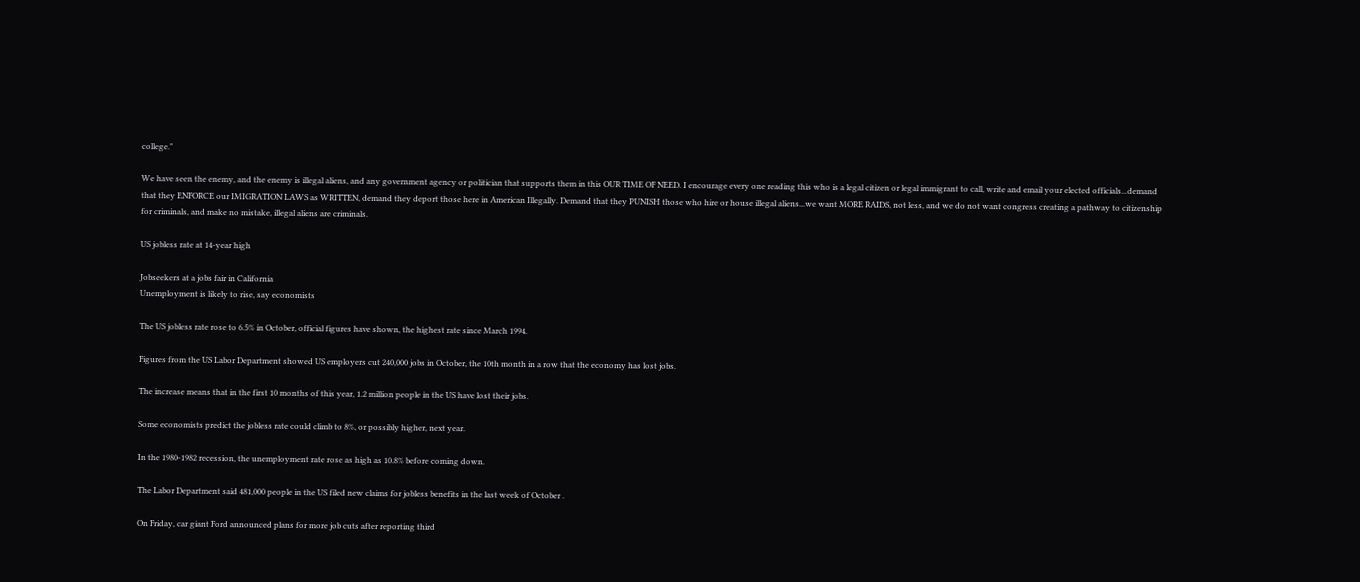college."

We have seen the enemy, and the enemy is illegal aliens, and any government agency or politician that supports them in this OUR TIME OF NEED. I encourage every one reading this who is a legal citizen or legal immigrant to call, write and email your elected officials...demand that they ENFORCE our IMIGRATION LAWS as WRITTEN, demand they deport those here in American Illegally. Demand that they PUNISH those who hire or house illegal aliens...we want MORE RAIDS, not less, and we do not want congress creating a pathway to citizenship for criminals, and make no mistake, illegal aliens are criminals.

US jobless rate at 14-year high

Jobseekers at a jobs fair in California
Unemployment is likely to rise, say economists

The US jobless rate rose to 6.5% in October, official figures have shown, the highest rate since March 1994.

Figures from the US Labor Department showed US employers cut 240,000 jobs in October, the 10th month in a row that the economy has lost jobs.

The increase means that in the first 10 months of this year, 1.2 million people in the US have lost their jobs.

Some economists predict the jobless rate could climb to 8%, or possibly higher, next year.

In the 1980-1982 recession, the unemployment rate rose as high as 10.8% before coming down.

The Labor Department said 481,000 people in the US filed new claims for jobless benefits in the last week of October .

On Friday, car giant Ford announced plans for more job cuts after reporting third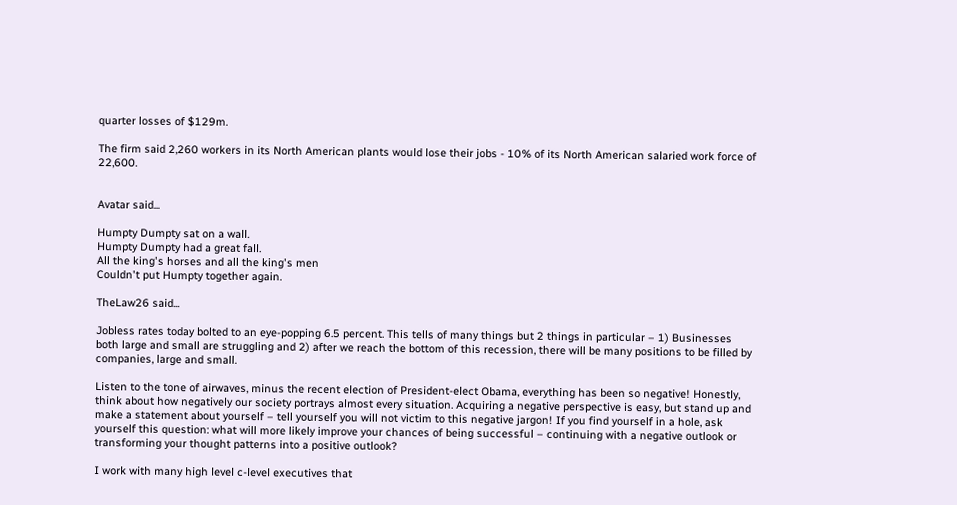quarter losses of $129m.

The firm said 2,260 workers in its North American plants would lose their jobs - 10% of its North American salaried work force of 22,600.


Avatar said...

Humpty Dumpty sat on a wall.
Humpty Dumpty had a great fall.
All the king's horses and all the king's men
Couldn't put Humpty together again.

TheLaw26 said...

Jobless rates today bolted to an eye-popping 6.5 percent. This tells of many things but 2 things in particular – 1) Businesses both large and small are struggling and 2) after we reach the bottom of this recession, there will be many positions to be filled by companies, large and small.

Listen to the tone of airwaves, minus the recent election of President-elect Obama, everything has been so negative! Honestly, think about how negatively our society portrays almost every situation. Acquiring a negative perspective is easy, but stand up and make a statement about yourself – tell yourself you will not victim to this negative jargon! If you find yourself in a hole, ask yourself this question: what will more likely improve your chances of being successful – continuing with a negative outlook or transforming your thought patterns into a positive outlook?

I work with many high level c-level executives that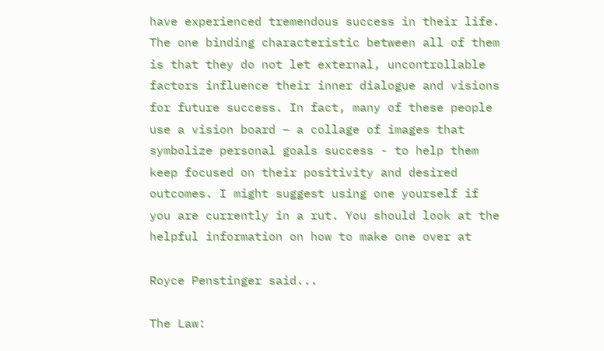have experienced tremendous success in their life. The one binding characteristic between all of them is that they do not let external, uncontrollable factors influence their inner dialogue and visions for future success. In fact, many of these people use a vision board – a collage of images that symbolize personal goals success - to help them keep focused on their positivity and desired outcomes. I might suggest using one yourself if you are currently in a rut. You should look at the helpful information on how to make one over at

Royce Penstinger said...

The Law: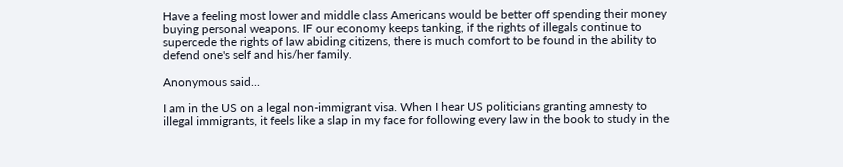Have a feeling most lower and middle class Americans would be better off spending their money buying personal weapons. IF our economy keeps tanking, if the rights of illegals continue to supercede the rights of law abiding citizens, there is much comfort to be found in the ability to defend one's self and his/her family.

Anonymous said...

I am in the US on a legal non-immigrant visa. When I hear US politicians granting amnesty to illegal immigrants, it feels like a slap in my face for following every law in the book to study in the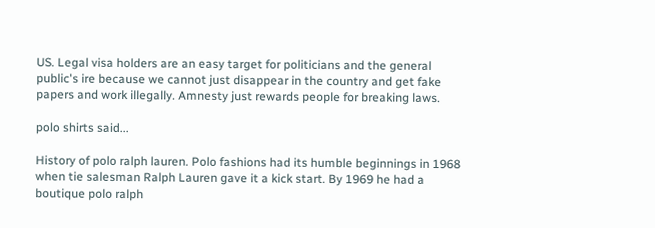US. Legal visa holders are an easy target for politicians and the general public's ire because we cannot just disappear in the country and get fake papers and work illegally. Amnesty just rewards people for breaking laws.

polo shirts said...

History of polo ralph lauren. Polo fashions had its humble beginnings in 1968 when tie salesman Ralph Lauren gave it a kick start. By 1969 he had a boutique polo ralph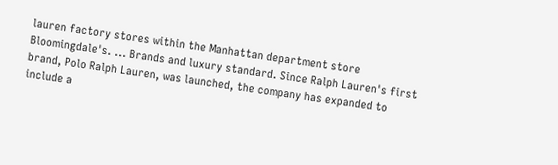lauren factory stores within the Manhattan department store Bloomingdale's. ... Brands and luxury standard. Since Ralph Lauren's first brand, Polo Ralph Lauren, was launched, the company has expanded to include a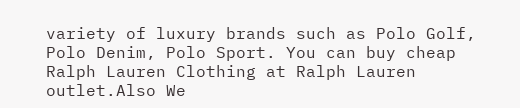variety of luxury brands such as Polo Golf, Polo Denim, Polo Sport. You can buy cheap Ralph Lauren Clothing at Ralph Lauren outlet.Also We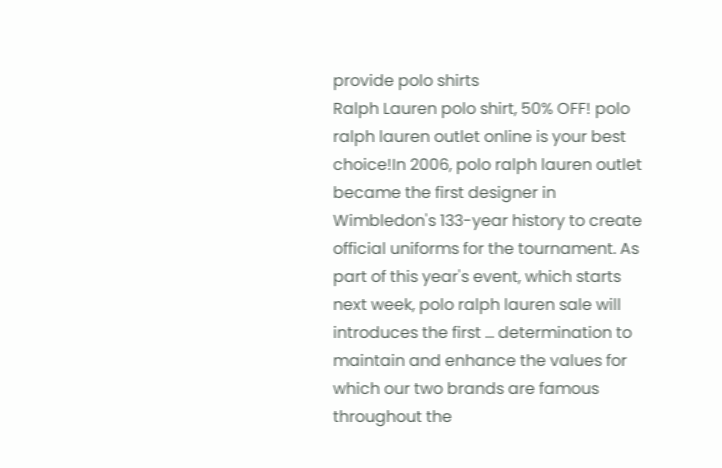provide polo shirts
Ralph Lauren polo shirt, 50% OFF! polo ralph lauren outlet online is your best choice!In 2006, polo ralph lauren outlet became the first designer in Wimbledon's 133-year history to create official uniforms for the tournament. As part of this year's event, which starts next week, polo ralph lauren sale will introduces the first ... determination to maintain and enhance the values for which our two brands are famous throughout the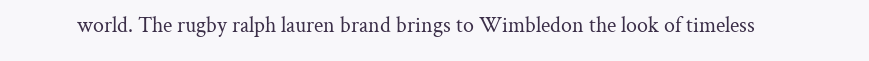world. The rugby ralph lauren brand brings to Wimbledon the look of timeless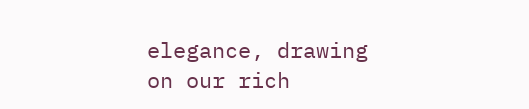elegance, drawing on our rich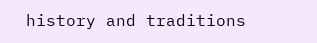history and traditions